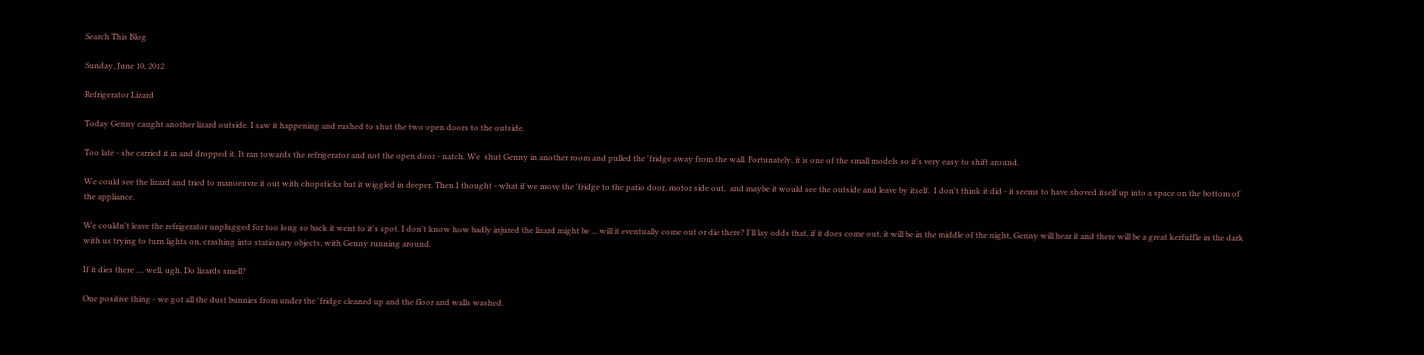Search This Blog

Sunday, June 10, 2012

Refrigerator Lizard

Today Genny caught another lizard outside. I saw it happening and rushed to shut the two open doors to the outside.

Too late - she carried it in and dropped it. It ran towards the refrigerator and not the open door - natch. We  shut Genny in another room and pulled the 'fridge away from the wall. Fortunately, it is one of the small models so it's very easy to shift around.

We could see the lizard and tried to manoeuvre it out with chopsticks but it wiggled in deeper. Then I thought - what if we move the 'fridge to the patio door, motor side out,  and maybe it would see the outside and leave by itself.  I don't think it did - it seems to have shoved itself up into a space on the bottom of the appliance.

We couldn't leave the refrigerator unplugged for too long so back it went to it's spot. I don't know how badly injured the lizard might be ... will it eventually come out or die there? I'll lay odds that, if it does come out, it will be in the middle of the night, Genny will hear it and there will be a great kerfuffle in the dark with us trying to turn lights on, crashing into stationary objects, with Genny running around.

If it dies there .... well, ugh. Do lizards smell?

One positive thing - we got all the dust bunnies from under the 'fridge cleaned up and the floor and walls washed.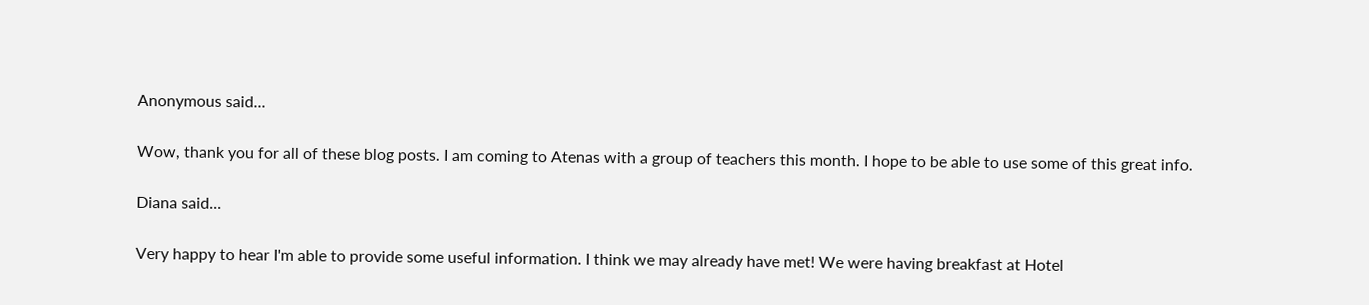Anonymous said...

Wow, thank you for all of these blog posts. I am coming to Atenas with a group of teachers this month. I hope to be able to use some of this great info.

Diana said...

Very happy to hear I'm able to provide some useful information. I think we may already have met! We were having breakfast at Hotel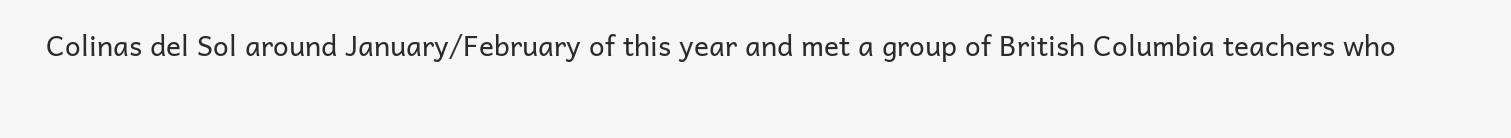Colinas del Sol around January/February of this year and met a group of British Columbia teachers who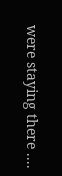were staying there ....